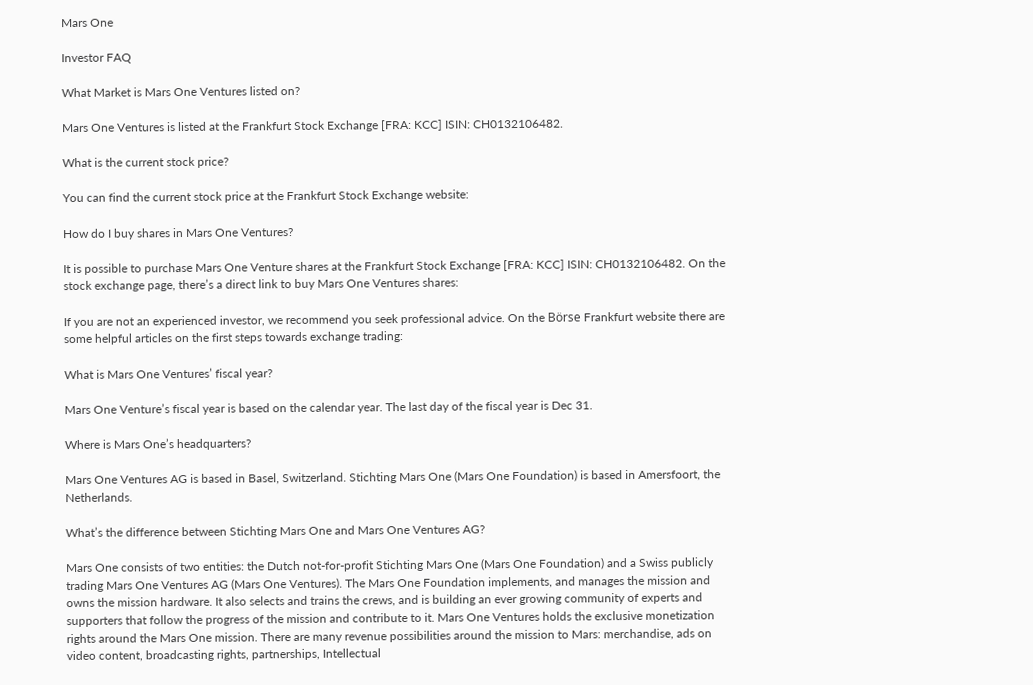Mars One

Investor FAQ

What Market is Mars One Ventures listed on?

Mars One Ventures is listed at the Frankfurt Stock Exchange [FRA: KCC] ISIN: CH0132106482.

What is the current stock price?

You can find the current stock price at the Frankfurt Stock Exchange website:

How do I buy shares in Mars One Ventures?

It is possible to purchase Mars One Venture shares at the Frankfurt Stock Exchange [FRA: KCC] ISIN: CH0132106482. On the stock exchange page, there’s a direct link to buy Mars One Ventures shares:

If you are not an experienced investor, we recommend you seek professional advice. On the Börse Frankfurt website there are some helpful articles on the first steps towards exchange trading:

What is Mars One Ventures’ fiscal year?

Mars One Venture’s fiscal year is based on the calendar year. The last day of the fiscal year is Dec 31.

Where is Mars One’s headquarters?

Mars One Ventures AG is based in Basel, Switzerland. Stichting Mars One (Mars One Foundation) is based in Amersfoort, the Netherlands.

What’s the difference between Stichting Mars One and Mars One Ventures AG?

Mars One consists of two entities: the Dutch not-for-profit Stichting Mars One (Mars One Foundation) and a Swiss publicly trading Mars One Ventures AG (Mars One Ventures). The Mars One Foundation implements, and manages the mission and owns the mission hardware. It also selects and trains the crews, and is building an ever growing community of experts and supporters that follow the progress of the mission and contribute to it. Mars One Ventures holds the exclusive monetization rights around the Mars One mission. There are many revenue possibilities around the mission to Mars: merchandise, ads on video content, broadcasting rights, partnerships, Intellectual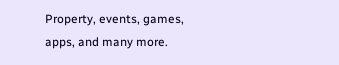Property, events, games, apps, and many more.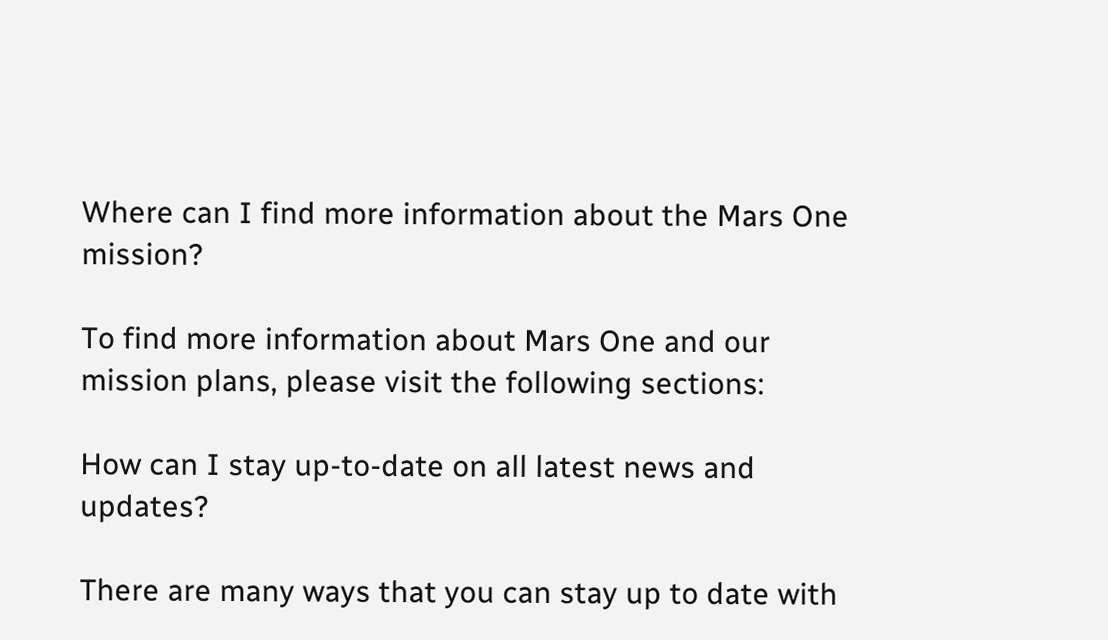Where can I find more information about the Mars One mission?

To find more information about Mars One and our mission plans, please visit the following sections:

How can I stay up-to-date on all latest news and updates?

There are many ways that you can stay up to date with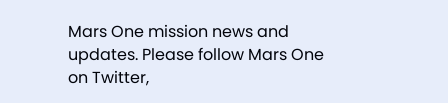Mars One mission news and updates. Please follow Mars One on Twitter,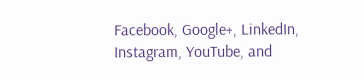Facebook, Google+, LinkedIn, Instagram, YouTube, and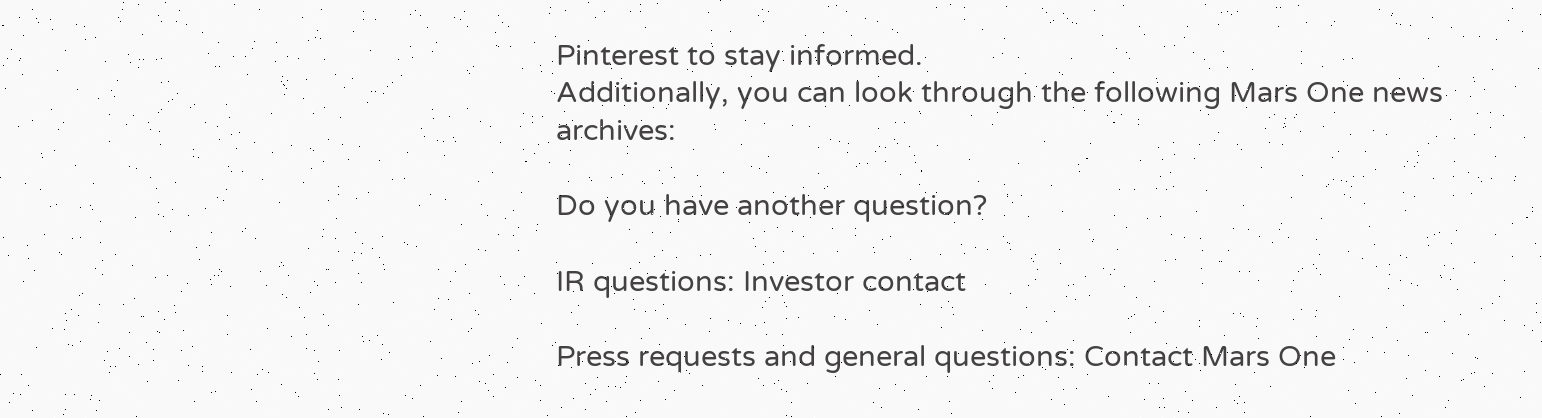Pinterest to stay informed.
Additionally, you can look through the following Mars One news archives:

Do you have another question?

IR questions: Investor contact

Press requests and general questions: Contact Mars One